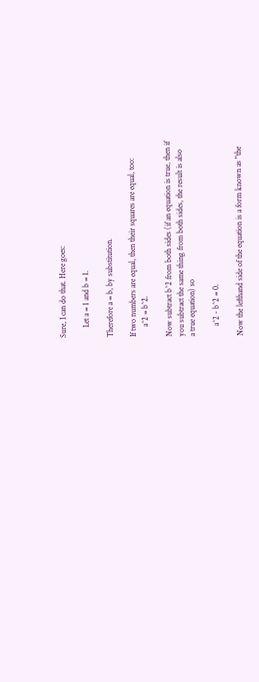Sure, I can do that. Here goes:

     Let a = 1 and b = 1.

Therefore a = b, by substitution.

If two numbers are equal, then their squares are equal, too:
     a^2 = b^2.

Now subtract b^2 from both sides (if an equation is true, then if
you subtract the same thing from both sides, the result is also
a true equation) so

     a^2 - b^2 = 0.

Now the lefthand side of the equation is a form known as "the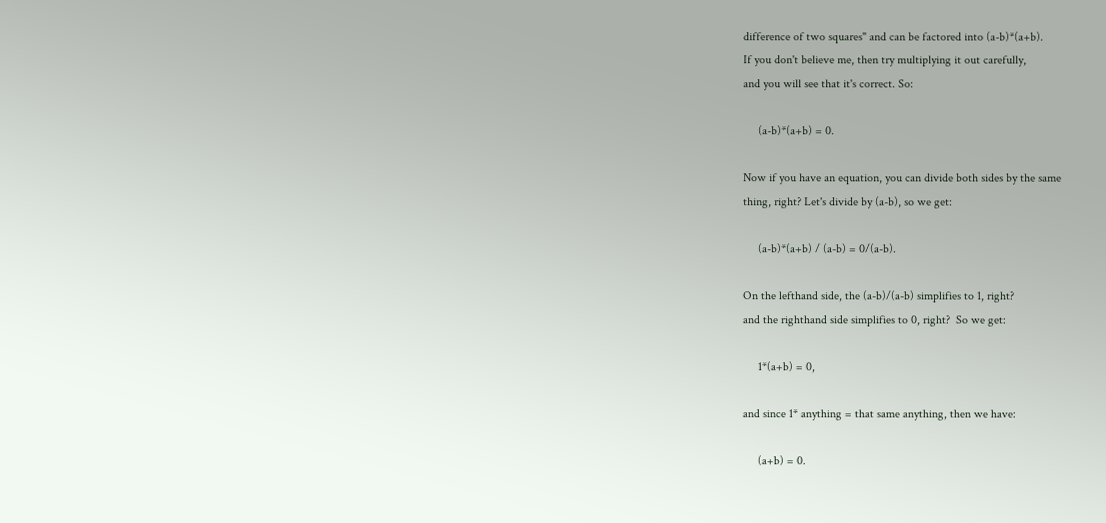difference of two squares" and can be factored into (a-b)*(a+b).
If you don't believe me, then try multiplying it out carefully,
and you will see that it's correct. So:

     (a-b)*(a+b) = 0.

Now if you have an equation, you can divide both sides by the same
thing, right? Let's divide by (a-b), so we get:

     (a-b)*(a+b) / (a-b) = 0/(a-b).

On the lefthand side, the (a-b)/(a-b) simplifies to 1, right?
and the righthand side simplifies to 0, right?  So we get:

     1*(a+b) = 0,

and since 1* anything = that same anything, then we have:

     (a+b) = 0.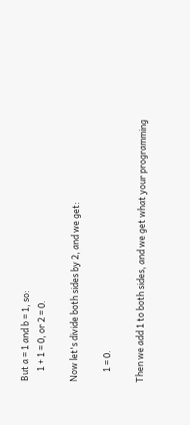But a = 1 and b = 1, so:
     1 + 1 = 0, or 2 = 0.

Now let's divide both sides by 2, and we get:

     1 = 0.

Then we add 1 to both sides, and we get what your programming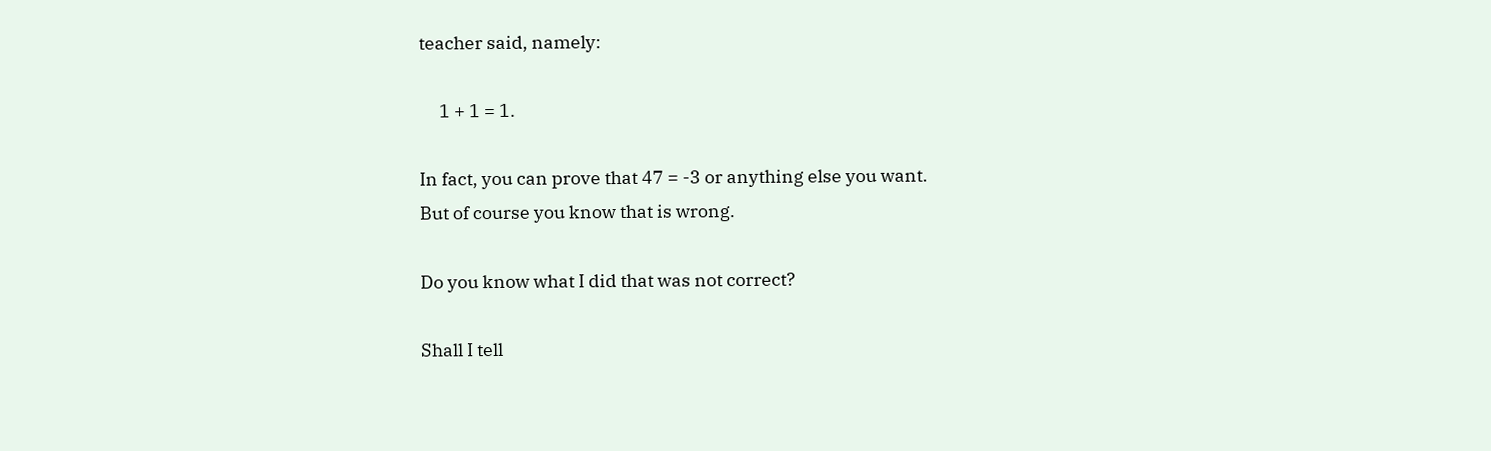teacher said, namely:

     1 + 1 = 1.

In fact, you can prove that 47 = -3 or anything else you want.
But of course you know that is wrong.

Do you know what I did that was not correct?

Shall I tell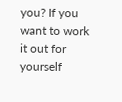you? If you want to work it out for yourself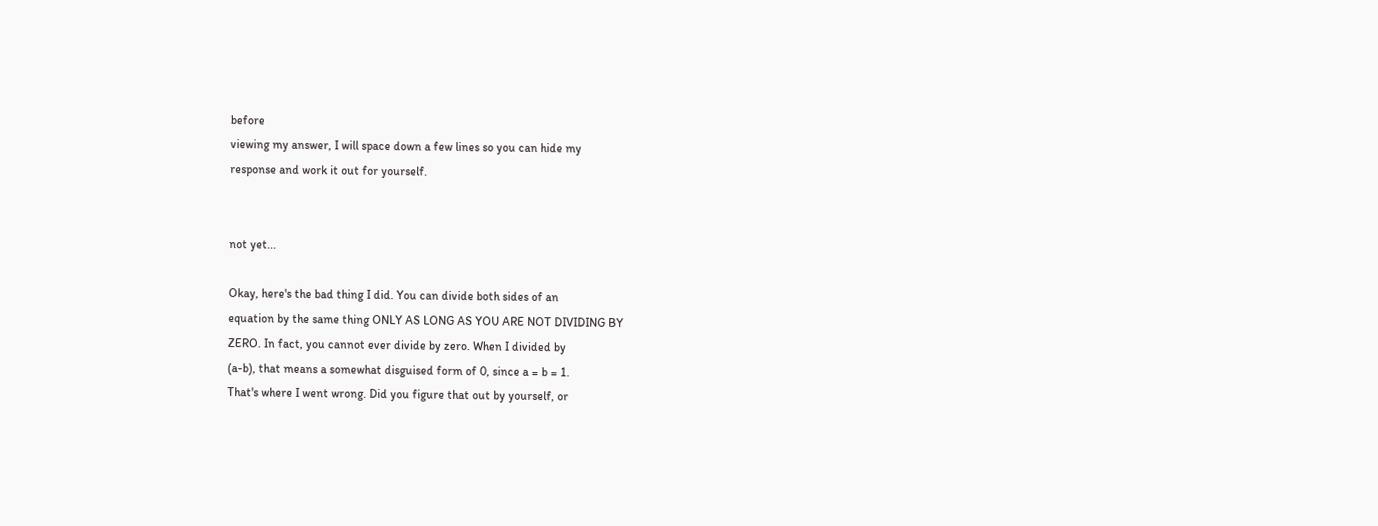before
viewing my answer, I will space down a few lines so you can hide my
response and work it out for yourself.


not yet...

Okay, here's the bad thing I did. You can divide both sides of an
equation by the same thing ONLY AS LONG AS YOU ARE NOT DIVIDING BY
ZERO. In fact, you cannot ever divide by zero. When I divided by
(a-b), that means a somewhat disguised form of 0, since a = b = 1.
That's where I went wrong. Did you figure that out by yourself, or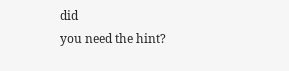did
you need the hint?